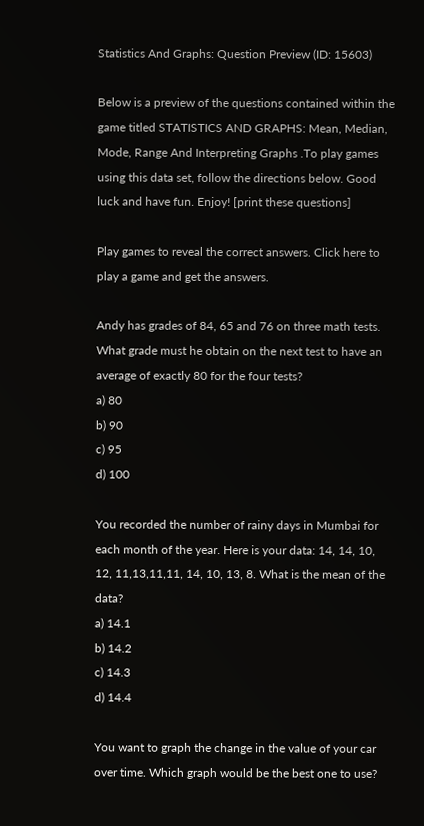Statistics And Graphs: Question Preview (ID: 15603)

Below is a preview of the questions contained within the game titled STATISTICS AND GRAPHS: Mean, Median, Mode, Range And Interpreting Graphs .To play games using this data set, follow the directions below. Good luck and have fun. Enjoy! [print these questions]

Play games to reveal the correct answers. Click here to play a game and get the answers.

Andy has grades of 84, 65 and 76 on three math tests. What grade must he obtain on the next test to have an average of exactly 80 for the four tests?
a) 80
b) 90
c) 95
d) 100

You recorded the number of rainy days in Mumbai for each month of the year. Here is your data: 14, 14, 10, 12, 11,13,11,11, 14, 10, 13, 8. What is the mean of the data?
a) 14.1
b) 14.2
c) 14.3
d) 14.4

You want to graph the change in the value of your car over time. Which graph would be the best one to use?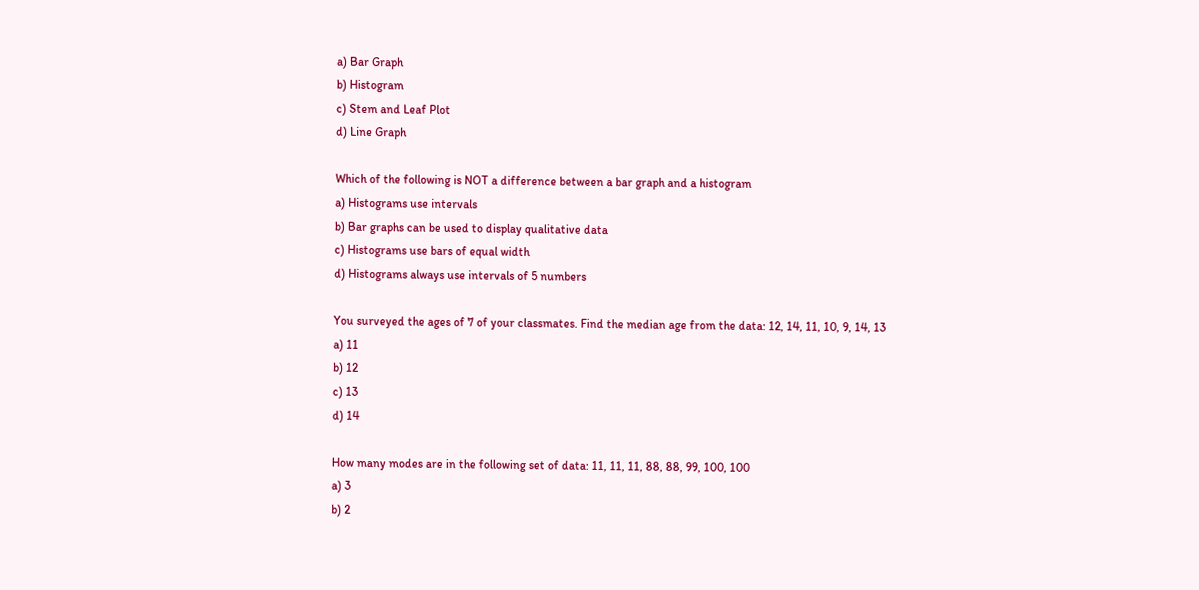a) Bar Graph
b) Histogram
c) Stem and Leaf Plot
d) Line Graph

Which of the following is NOT a difference between a bar graph and a histogram
a) Histograms use intervals
b) Bar graphs can be used to display qualitative data
c) Histograms use bars of equal width
d) Histograms always use intervals of 5 numbers

You surveyed the ages of 7 of your classmates. Find the median age from the data: 12, 14, 11, 10, 9, 14, 13
a) 11
b) 12
c) 13
d) 14

How many modes are in the following set of data: 11, 11, 11, 88, 88, 99, 100, 100
a) 3
b) 2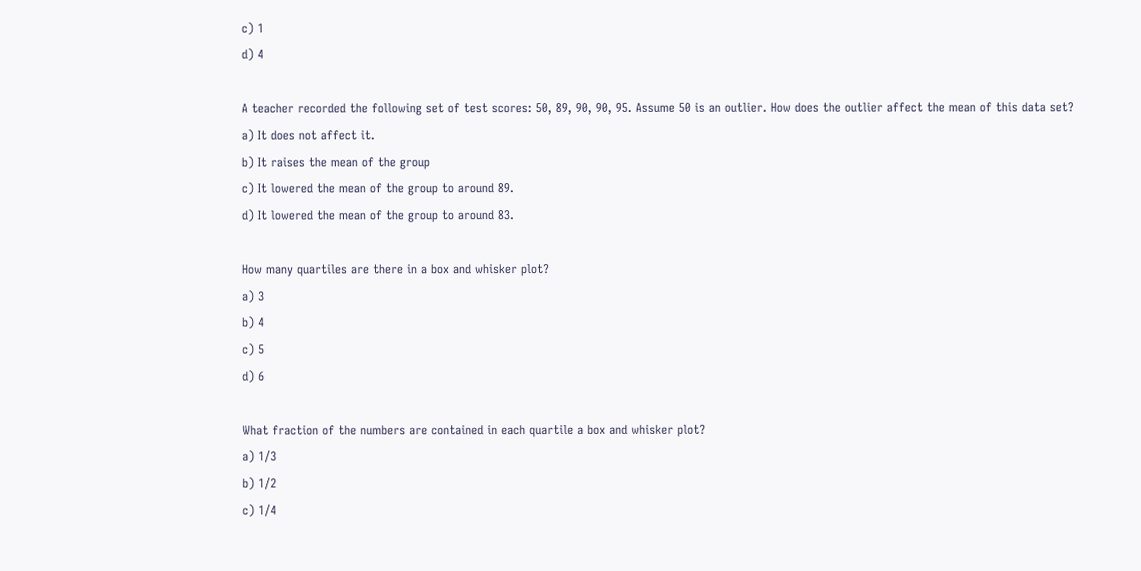c) 1
d) 4

A teacher recorded the following set of test scores: 50, 89, 90, 90, 95. Assume 50 is an outlier. How does the outlier affect the mean of this data set?
a) It does not affect it.
b) It raises the mean of the group
c) It lowered the mean of the group to around 89.
d) It lowered the mean of the group to around 83.

How many quartiles are there in a box and whisker plot?
a) 3
b) 4
c) 5
d) 6

What fraction of the numbers are contained in each quartile a box and whisker plot?
a) 1/3
b) 1/2
c) 1/4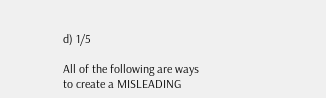d) 1/5

All of the following are ways to create a MISLEADING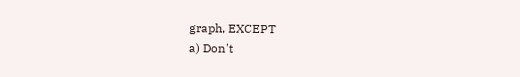graph, EXCEPT
a) Don't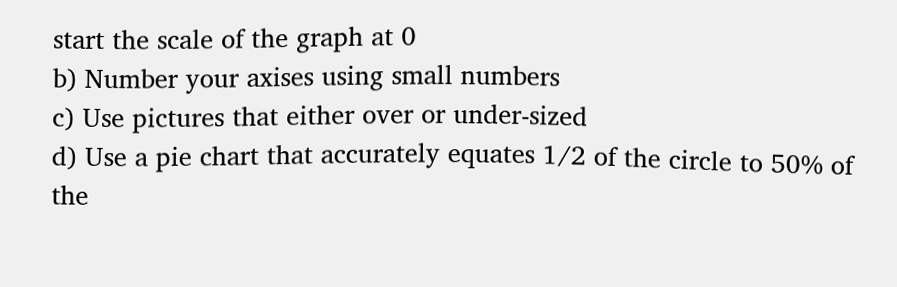start the scale of the graph at 0
b) Number your axises using small numbers
c) Use pictures that either over or under-sized
d) Use a pie chart that accurately equates 1/2 of the circle to 50% of the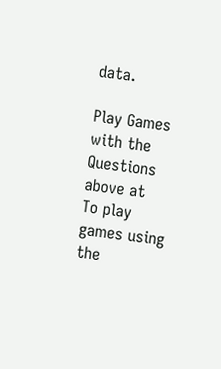data.

Play Games with the Questions above at
To play games using the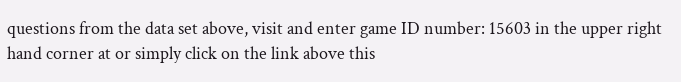questions from the data set above, visit and enter game ID number: 15603 in the upper right hand corner at or simply click on the link above this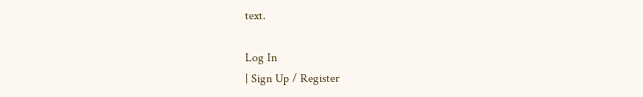text.

Log In
| Sign Up / Register